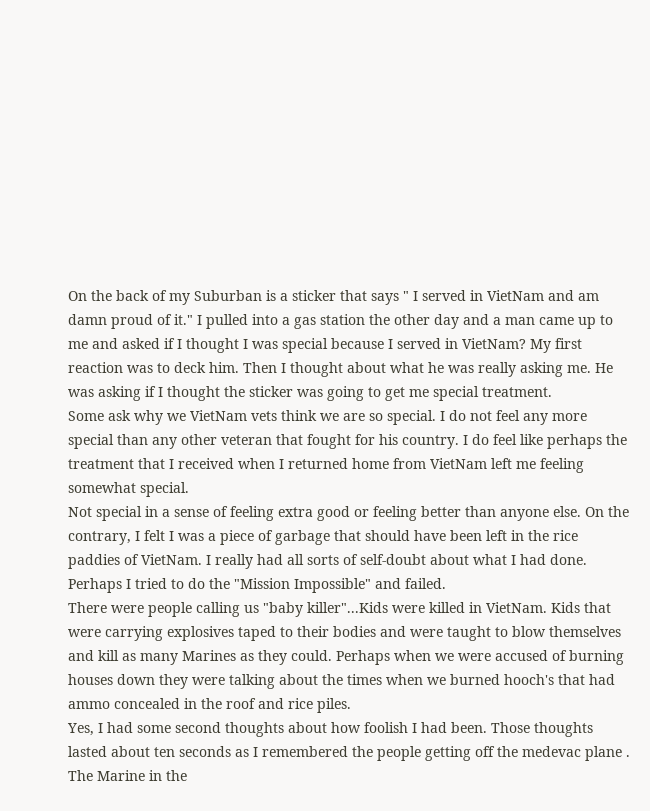On the back of my Suburban is a sticker that says " I served in VietNam and am damn proud of it." I pulled into a gas station the other day and a man came up to me and asked if I thought I was special because I served in VietNam? My first reaction was to deck him. Then I thought about what he was really asking me. He was asking if I thought the sticker was going to get me special treatment.
Some ask why we VietNam vets think we are so special. I do not feel any more special than any other veteran that fought for his country. I do feel like perhaps the treatment that I received when I returned home from VietNam left me feeling somewhat special.
Not special in a sense of feeling extra good or feeling better than anyone else. On the contrary, I felt I was a piece of garbage that should have been left in the rice paddies of VietNam. I really had all sorts of self-doubt about what I had done. Perhaps I tried to do the "Mission Impossible" and failed.
There were people calling us "baby killer"...Kids were killed in VietNam. Kids that were carrying explosives taped to their bodies and were taught to blow themselves and kill as many Marines as they could. Perhaps when we were accused of burning houses down they were talking about the times when we burned hooch's that had ammo concealed in the roof and rice piles.
Yes, I had some second thoughts about how foolish I had been. Those thoughts lasted about ten seconds as I remembered the people getting off the medevac plane . The Marine in the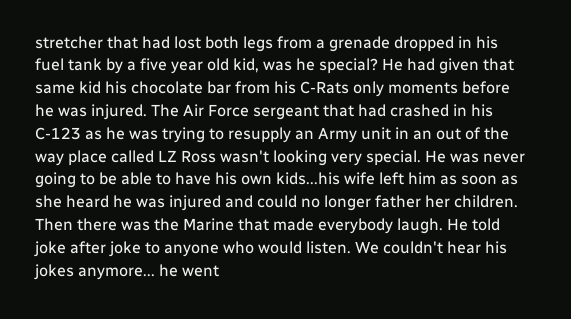stretcher that had lost both legs from a grenade dropped in his fuel tank by a five year old kid, was he special? He had given that same kid his chocolate bar from his C-Rats only moments before he was injured. The Air Force sergeant that had crashed in his C-123 as he was trying to resupply an Army unit in an out of the way place called LZ Ross wasn't looking very special. He was never going to be able to have his own kids...his wife left him as soon as she heard he was injured and could no longer father her children. Then there was the Marine that made everybody laugh. He told joke after joke to anyone who would listen. We couldn't hear his jokes anymore... he went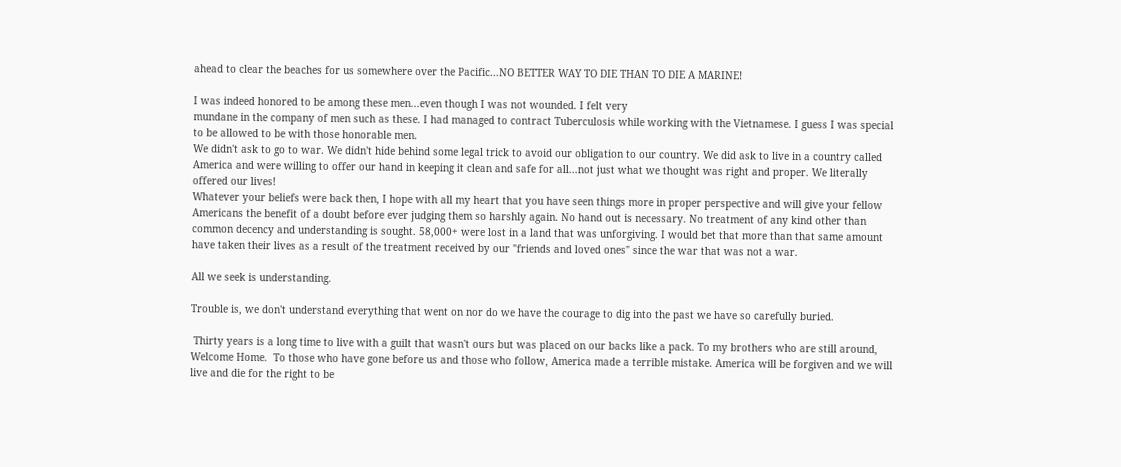ahead to clear the beaches for us somewhere over the Pacific...NO BETTER WAY TO DIE THAN TO DIE A MARINE!

I was indeed honored to be among these men...even though I was not wounded. I felt very
mundane in the company of men such as these. I had managed to contract Tuberculosis while working with the Vietnamese. I guess I was special to be allowed to be with those honorable men.
We didn't ask to go to war. We didn't hide behind some legal trick to avoid our obligation to our country. We did ask to live in a country called America and were willing to offer our hand in keeping it clean and safe for all...not just what we thought was right and proper. We literally offered our lives!
Whatever your beliefs were back then, I hope with all my heart that you have seen things more in proper perspective and will give your fellow Americans the benefit of a doubt before ever judging them so harshly again. No hand out is necessary. No treatment of any kind other than common decency and understanding is sought. 58,000+ were lost in a land that was unforgiving. I would bet that more than that same amount have taken their lives as a result of the treatment received by our "friends and loved ones" since the war that was not a war.

All we seek is understanding.

Trouble is, we don't understand everything that went on nor do we have the courage to dig into the past we have so carefully buried.

 Thirty years is a long time to live with a guilt that wasn't ours but was placed on our backs like a pack. To my brothers who are still around, Welcome Home.  To those who have gone before us and those who follow, America made a terrible mistake. America will be forgiven and we will live and die for the right to be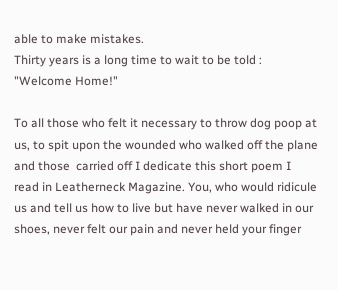able to make mistakes.
Thirty years is a long time to wait to be told :
"Welcome Home!"

To all those who felt it necessary to throw dog poop at us, to spit upon the wounded who walked off the plane and those  carried off I dedicate this short poem I read in Leatherneck Magazine. You, who would ridicule us and tell us how to live but have never walked in our shoes, never felt our pain and never held your finger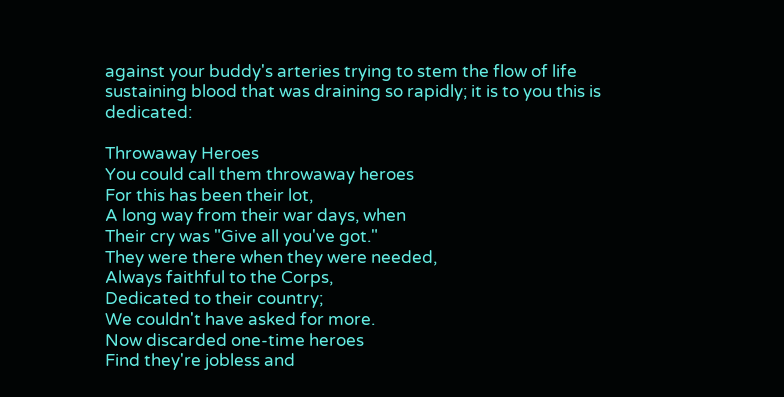against your buddy's arteries trying to stem the flow of life sustaining blood that was draining so rapidly; it is to you this is dedicated:

Throwaway Heroes
You could call them throwaway heroes
For this has been their lot,
A long way from their war days, when
Their cry was "Give all you've got."
They were there when they were needed,
Always faithful to the Corps,
Dedicated to their country;
We couldn't have asked for more.
Now discarded one-time heroes
Find they're jobless and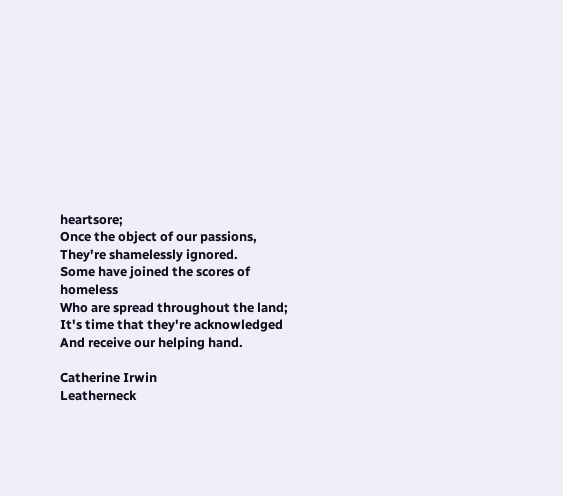heartsore;
Once the object of our passions,
They're shamelessly ignored.
Some have joined the scores of homeless
Who are spread throughout the land;
It's time that they're acknowledged
And receive our helping hand.

Catherine Irwin
Leatherneck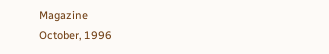Magazine
October, 1996